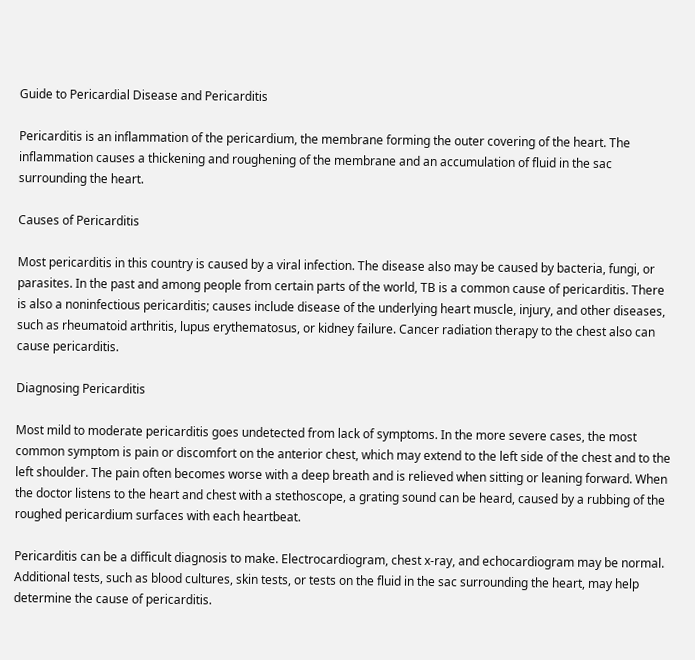Guide to Pericardial Disease and Pericarditis

Pericarditis is an inflammation of the pericardium, the membrane forming the outer covering of the heart. The inflammation causes a thickening and roughening of the membrane and an accumulation of fluid in the sac surrounding the heart.

Causes of Pericarditis

Most pericarditis in this country is caused by a viral infection. The disease also may be caused by bacteria, fungi, or parasites. In the past and among people from certain parts of the world, TB is a common cause of pericarditis. There is also a noninfectious pericarditis; causes include disease of the underlying heart muscle, injury, and other diseases, such as rheumatoid arthritis, lupus erythematosus, or kidney failure. Cancer radiation therapy to the chest also can cause pericarditis.

Diagnosing Pericarditis

Most mild to moderate pericarditis goes undetected from lack of symptoms. In the more severe cases, the most common symptom is pain or discomfort on the anterior chest, which may extend to the left side of the chest and to the left shoulder. The pain often becomes worse with a deep breath and is relieved when sitting or leaning forward. When the doctor listens to the heart and chest with a stethoscope, a grating sound can be heard, caused by a rubbing of the roughed pericardium surfaces with each heartbeat.

Pericarditis can be a difficult diagnosis to make. Electrocardiogram, chest x-ray, and echocardiogram may be normal. Additional tests, such as blood cultures, skin tests, or tests on the fluid in the sac surrounding the heart, may help determine the cause of pericarditis.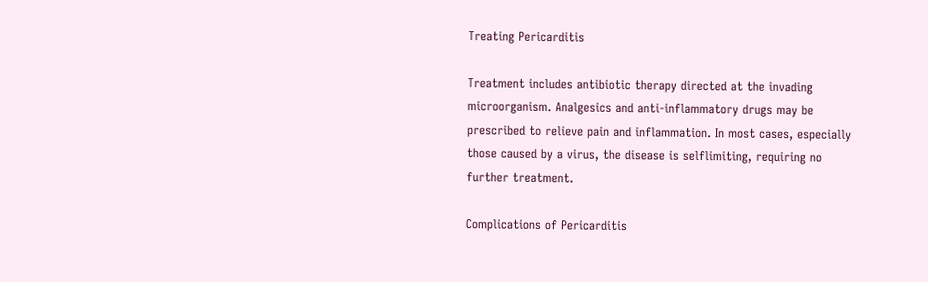Treating Pericarditis

Treatment includes antibiotic therapy directed at the invading microorganism. Analgesics and anti-inflammatory drugs may be prescribed to relieve pain and inflammation. In most cases, especially those caused by a virus, the disease is selflimiting, requiring no further treatment.

Complications of Pericarditis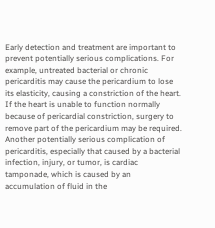Early detection and treatment are important to prevent potentially serious complications. For example, untreated bacterial or chronic pericarditis may cause the pericardium to lose its elasticity, causing a constriction of the heart. If the heart is unable to function normally because of pericardial constriction, surgery to remove part of the pericardium may be required. Another potentially serious complication of pericarditis, especially that caused by a bacterial infection, injury, or tumor, is cardiac tamponade, which is caused by an accumulation of fluid in the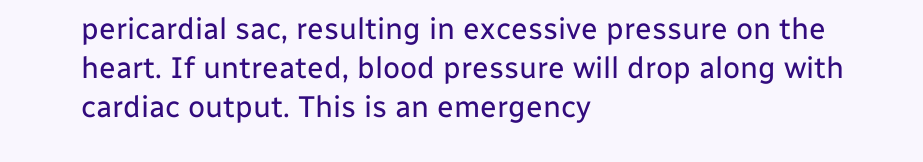pericardial sac, resulting in excessive pressure on the heart. If untreated, blood pressure will drop along with cardiac output. This is an emergency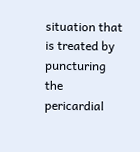situation that is treated by puncturing the pericardial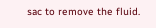sac to remove the fluid.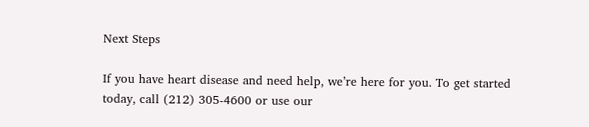Next Steps

If you have heart disease and need help, we’re here for you. To get started today, call (212) 305-4600 or use our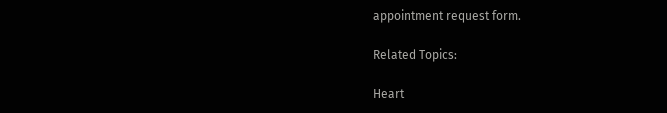appointment request form.

Related Topics:

Heart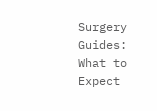Surgery Guides: What to Expect